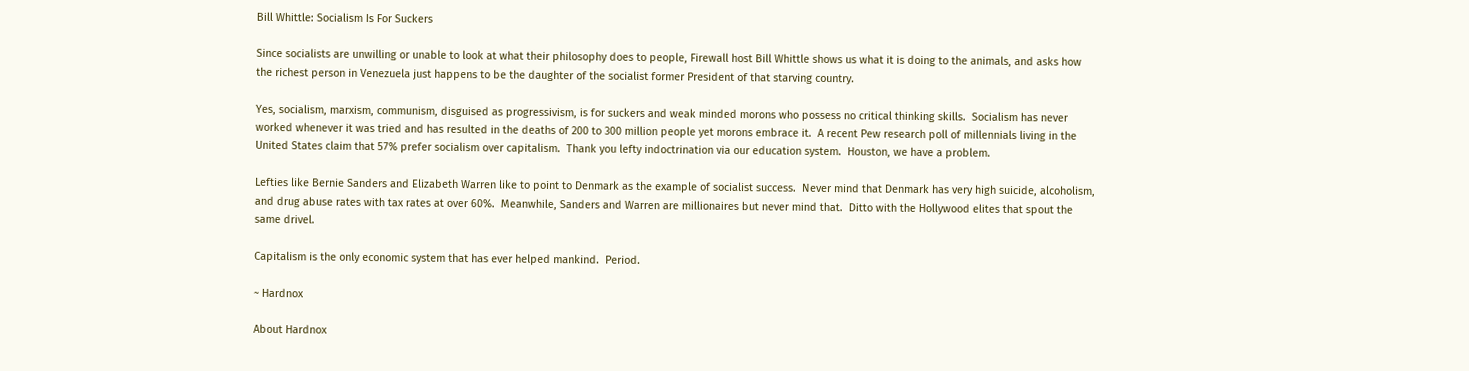Bill Whittle: Socialism Is For Suckers

Since socialists are unwilling or unable to look at what their philosophy does to people, Firewall host Bill Whittle shows us what it is doing to the animals, and asks how the richest person in Venezuela just happens to be the daughter of the socialist former President of that starving country.

Yes, socialism, marxism, communism, disguised as progressivism, is for suckers and weak minded morons who possess no critical thinking skills.  Socialism has never worked whenever it was tried and has resulted in the deaths of 200 to 300 million people yet morons embrace it.  A recent Pew research poll of millennials living in the United States claim that 57% prefer socialism over capitalism.  Thank you lefty indoctrination via our education system.  Houston, we have a problem.

Lefties like Bernie Sanders and Elizabeth Warren like to point to Denmark as the example of socialist success.  Never mind that Denmark has very high suicide, alcoholism, and drug abuse rates with tax rates at over 60%.  Meanwhile, Sanders and Warren are millionaires but never mind that.  Ditto with the Hollywood elites that spout the same drivel.

Capitalism is the only economic system that has ever helped mankind.  Period.

~ Hardnox

About Hardnox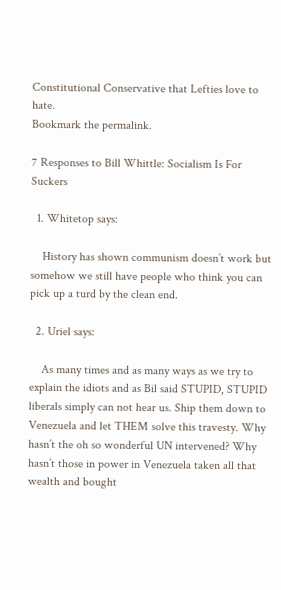Constitutional Conservative that Lefties love to hate.
Bookmark the permalink.

7 Responses to Bill Whittle: Socialism Is For Suckers

  1. Whitetop says:

    History has shown communism doesn’t work but somehow we still have people who think you can pick up a turd by the clean end.

  2. Uriel says:

    As many times and as many ways as we try to explain the idiots and as Bil said STUPID, STUPID liberals simply can not hear us. Ship them down to Venezuela and let THEM solve this travesty. Why hasn’t the oh so wonderful UN intervened? Why hasn’t those in power in Venezuela taken all that wealth and bought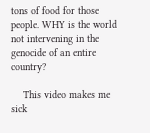tons of food for those people. WHY is the world not intervening in the genocide of an entire country?

    This video makes me sick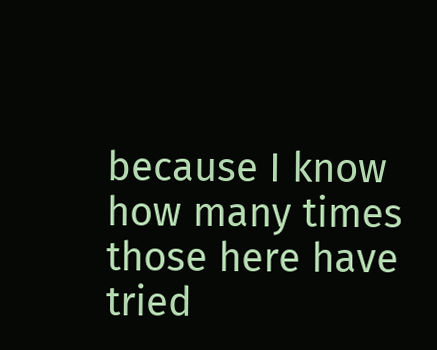because I know how many times those here have tried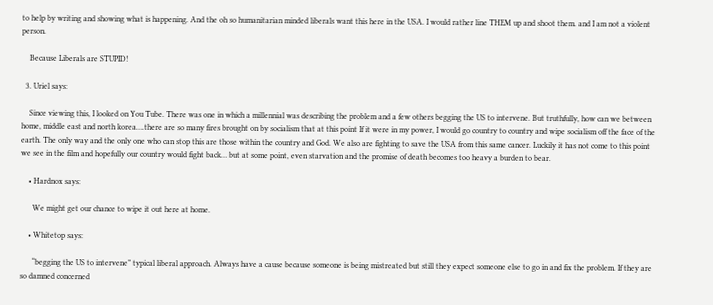to help by writing and showing what is happening. And the oh so humanitarian minded liberals want this here in the USA. I would rather line THEM up and shoot them. and I am not a violent person.

    Because Liberals are STUPID!

  3. Uriel says:

    Since viewing this, I looked on You Tube. There was one in which a millennial was describing the problem and a few others begging the US to intervene. But truthfully, how can we between home, middle east and north korea….there are so many fires brought on by socialism that at this point If it were in my power, I would go country to country and wipe socialism off the face of the earth. The only way and the only one who can stop this are those within the country and God. We also are fighting to save the USA from this same cancer. Luckily it has not come to this point we see in the film and hopefully our country would fight back… but at some point, even starvation and the promise of death becomes too heavy a burden to bear.

    • Hardnox says:

      We might get our chance to wipe it out here at home.

    • Whitetop says:

      “begging the US to intervene” typical liberal approach. Always have a cause because someone is being mistreated but still they expect someone else to go in and fix the problem. If they are so damned concerned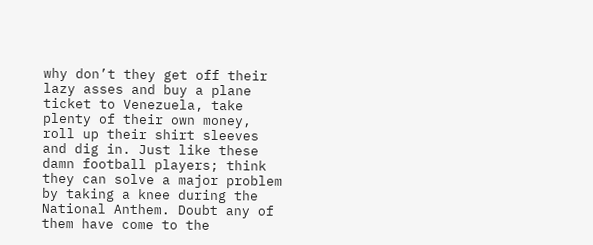why don’t they get off their lazy asses and buy a plane ticket to Venezuela, take plenty of their own money, roll up their shirt sleeves and dig in. Just like these damn football players; think they can solve a major problem by taking a knee during the National Anthem. Doubt any of them have come to the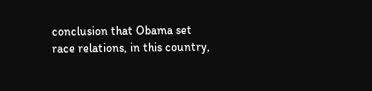conclusion that Obama set race relations, in this country,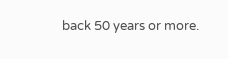back 50 years or more.